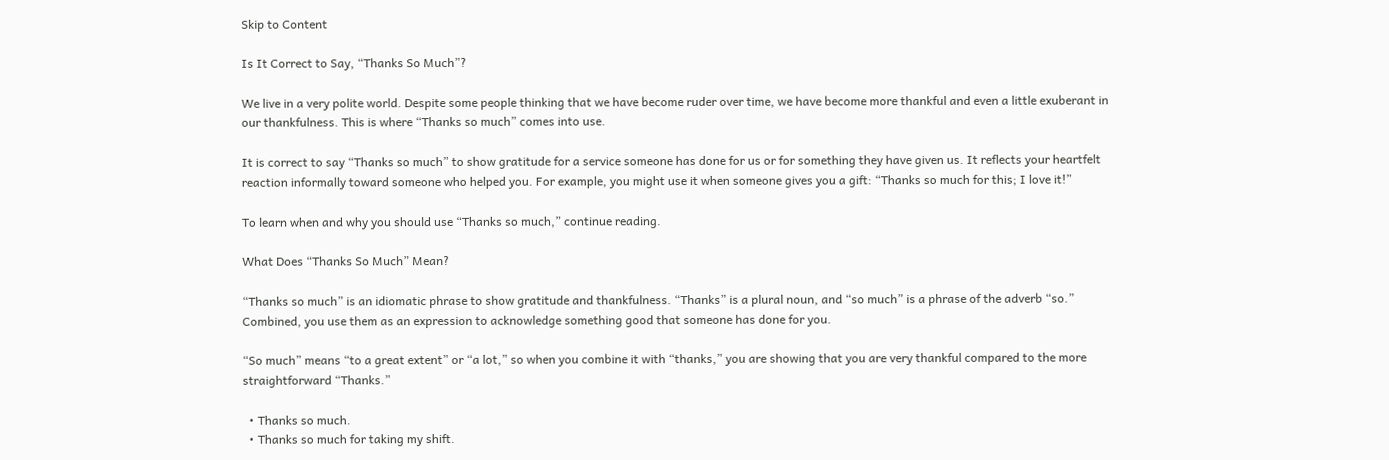Skip to Content

Is It Correct to Say, “Thanks So Much”?

We live in a very polite world. Despite some people thinking that we have become ruder over time, we have become more thankful and even a little exuberant in our thankfulness. This is where “Thanks so much” comes into use.

It is correct to say “Thanks so much” to show gratitude for a service someone has done for us or for something they have given us. It reflects your heartfelt reaction informally toward someone who helped you. For example, you might use it when someone gives you a gift: “Thanks so much for this; I love it!”

To learn when and why you should use “Thanks so much,” continue reading.

What Does “Thanks So Much” Mean?

“Thanks so much” is an idiomatic phrase to show gratitude and thankfulness. “Thanks” is a plural noun, and “so much” is a phrase of the adverb “so.” Combined, you use them as an expression to acknowledge something good that someone has done for you.

“So much” means “to a great extent” or “a lot,” so when you combine it with “thanks,” you are showing that you are very thankful compared to the more straightforward “Thanks.”

  • Thanks so much.
  • Thanks so much for taking my shift.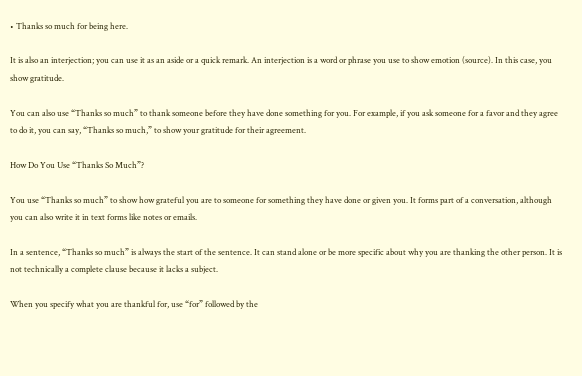• Thanks so much for being here.

It is also an interjection; you can use it as an aside or a quick remark. An interjection is a word or phrase you use to show emotion (source). In this case, you show gratitude.

You can also use “Thanks so much” to thank someone before they have done something for you. For example, if you ask someone for a favor and they agree to do it, you can say, “Thanks so much,” to show your gratitude for their agreement.

How Do You Use “Thanks So Much”?

You use “Thanks so much” to show how grateful you are to someone for something they have done or given you. It forms part of a conversation, although you can also write it in text forms like notes or emails.

In a sentence, “Thanks so much” is always the start of the sentence. It can stand alone or be more specific about why you are thanking the other person. It is not technically a complete clause because it lacks a subject.

When you specify what you are thankful for, use “for” followed by the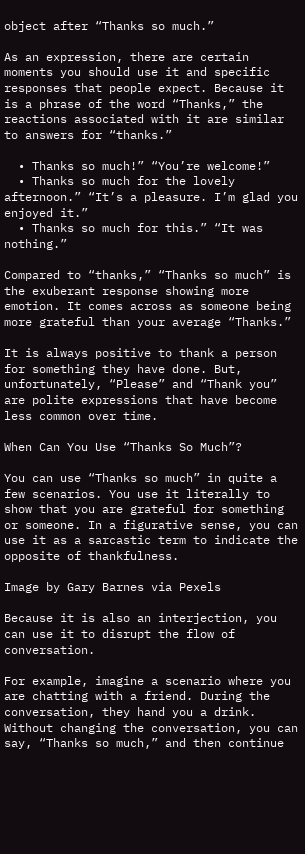object after “Thanks so much.”

As an expression, there are certain moments you should use it and specific responses that people expect. Because it is a phrase of the word “Thanks,” the reactions associated with it are similar to answers for “thanks.”

  • Thanks so much!” “You’re welcome!”
  • Thanks so much for the lovely afternoon.” “It’s a pleasure. I’m glad you enjoyed it.”
  • Thanks so much for this.” “It was nothing.”

Compared to “thanks,” “Thanks so much” is the exuberant response showing more emotion. It comes across as someone being more grateful than your average “Thanks.”

It is always positive to thank a person for something they have done. But, unfortunately, “Please” and “Thank you” are polite expressions that have become less common over time.

When Can You Use “Thanks So Much”?

You can use “Thanks so much” in quite a few scenarios. You use it literally to show that you are grateful for something or someone. In a figurative sense, you can use it as a sarcastic term to indicate the opposite of thankfulness.

Image by Gary Barnes via Pexels

Because it is also an interjection, you can use it to disrupt the flow of conversation.

For example, imagine a scenario where you are chatting with a friend. During the conversation, they hand you a drink. Without changing the conversation, you can say, “Thanks so much,” and then continue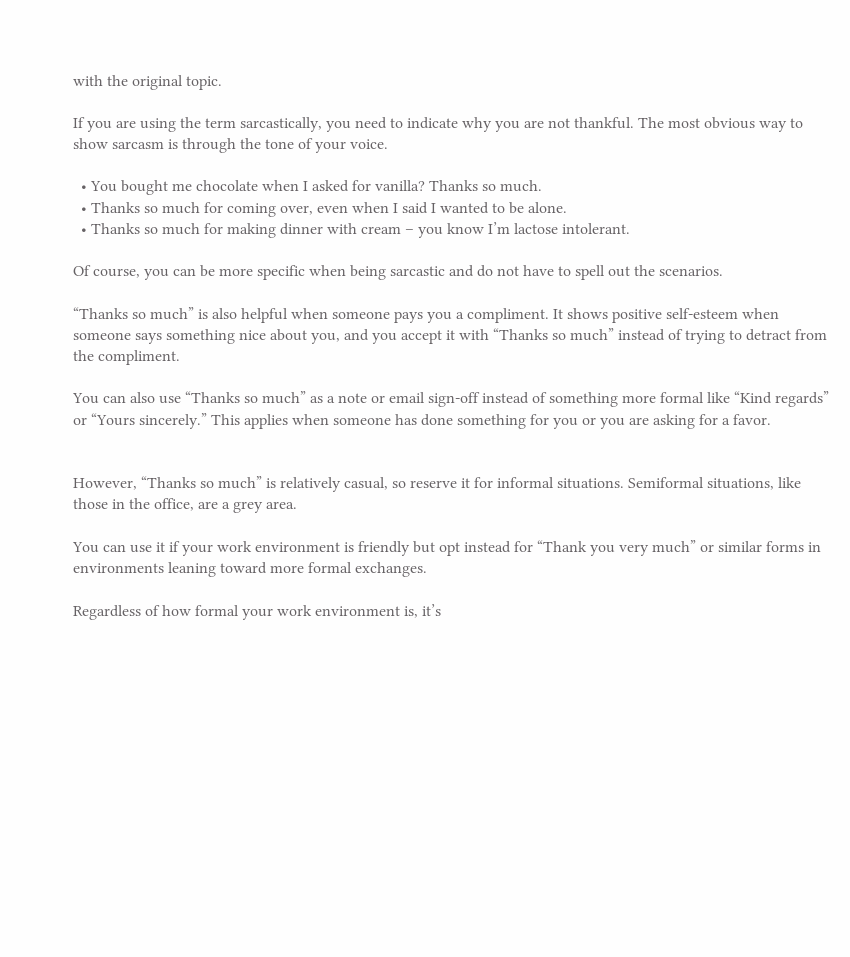with the original topic.

If you are using the term sarcastically, you need to indicate why you are not thankful. The most obvious way to show sarcasm is through the tone of your voice.

  • You bought me chocolate when I asked for vanilla? Thanks so much.
  • Thanks so much for coming over, even when I said I wanted to be alone.
  • Thanks so much for making dinner with cream – you know I’m lactose intolerant.

Of course, you can be more specific when being sarcastic and do not have to spell out the scenarios.

“Thanks so much” is also helpful when someone pays you a compliment. It shows positive self-esteem when someone says something nice about you, and you accept it with “Thanks so much” instead of trying to detract from the compliment.

You can also use “Thanks so much” as a note or email sign-off instead of something more formal like “Kind regards” or “Yours sincerely.” This applies when someone has done something for you or you are asking for a favor.


However, “Thanks so much” is relatively casual, so reserve it for informal situations. Semiformal situations, like those in the office, are a grey area.

You can use it if your work environment is friendly but opt instead for “Thank you very much” or similar forms in environments leaning toward more formal exchanges.

Regardless of how formal your work environment is, it’s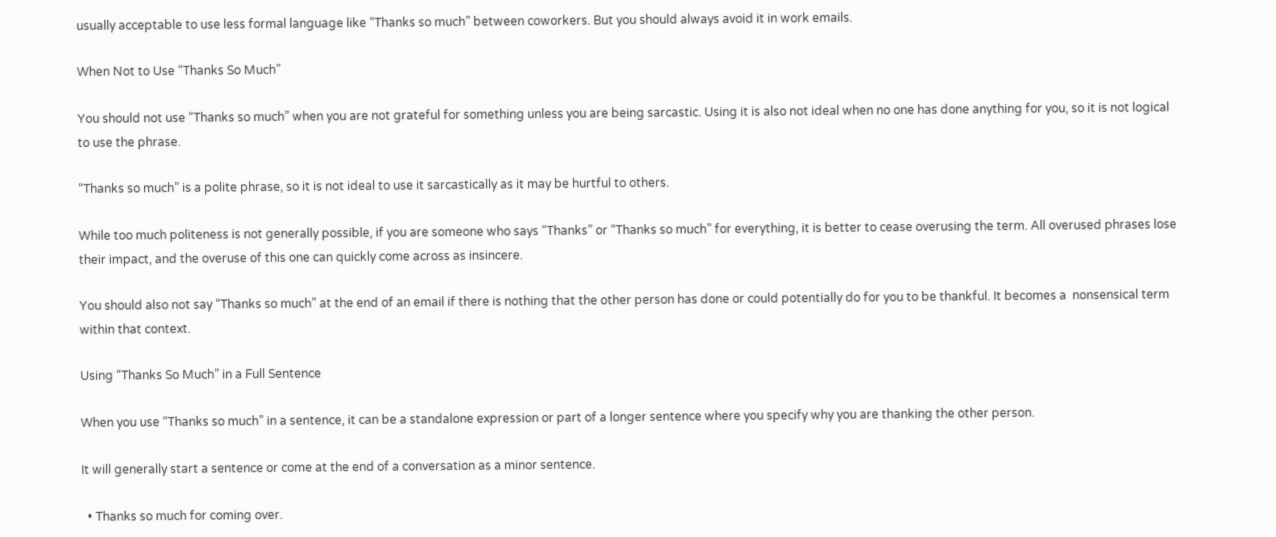usually acceptable to use less formal language like “Thanks so much” between coworkers. But you should always avoid it in work emails.

When Not to Use “Thanks So Much”

You should not use “Thanks so much” when you are not grateful for something unless you are being sarcastic. Using it is also not ideal when no one has done anything for you, so it is not logical to use the phrase.

“Thanks so much” is a polite phrase, so it is not ideal to use it sarcastically as it may be hurtful to others.

While too much politeness is not generally possible, if you are someone who says “Thanks” or “Thanks so much” for everything, it is better to cease overusing the term. All overused phrases lose their impact, and the overuse of this one can quickly come across as insincere.

You should also not say “Thanks so much” at the end of an email if there is nothing that the other person has done or could potentially do for you to be thankful. It becomes a  nonsensical term within that context.

Using “Thanks So Much” in a Full Sentence

When you use “Thanks so much” in a sentence, it can be a standalone expression or part of a longer sentence where you specify why you are thanking the other person.

It will generally start a sentence or come at the end of a conversation as a minor sentence.

  • Thanks so much for coming over.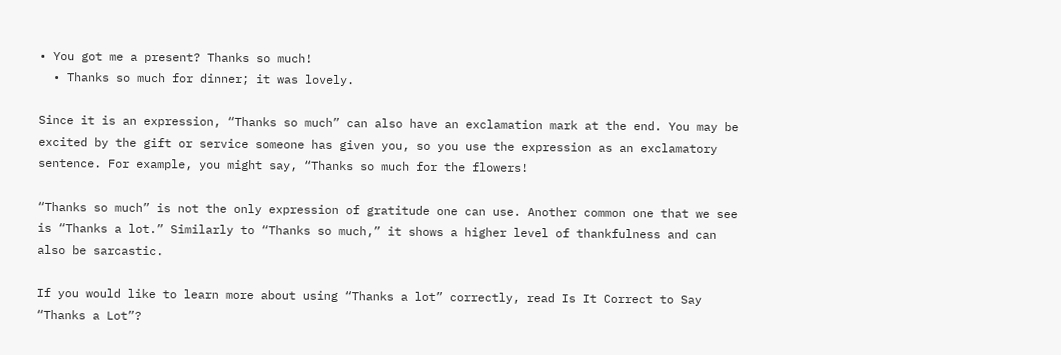• You got me a present? Thanks so much!
  • Thanks so much for dinner; it was lovely.

Since it is an expression, “Thanks so much” can also have an exclamation mark at the end. You may be excited by the gift or service someone has given you, so you use the expression as an exclamatory sentence. For example, you might say, “Thanks so much for the flowers!

“Thanks so much” is not the only expression of gratitude one can use. Another common one that we see is “Thanks a lot.” Similarly to “Thanks so much,” it shows a higher level of thankfulness and can also be sarcastic.

If you would like to learn more about using “Thanks a lot” correctly, read Is It Correct to Say “Thanks a Lot”?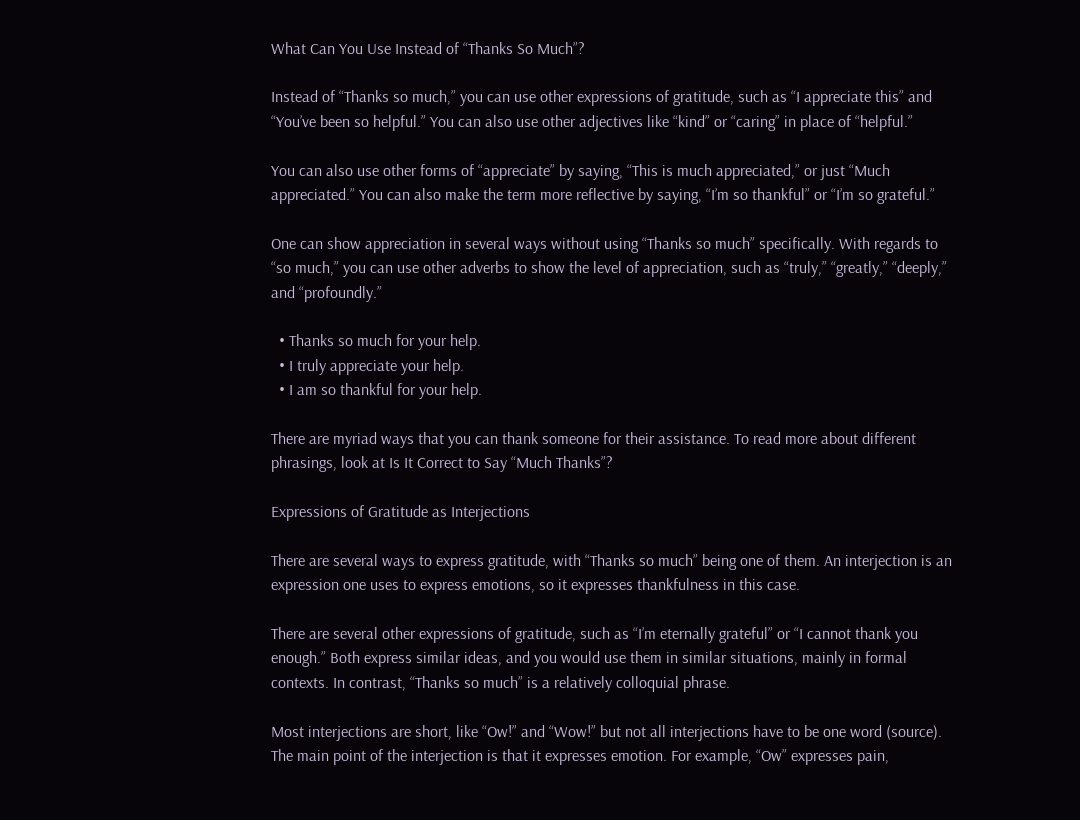What Can You Use Instead of “Thanks So Much”?

Instead of “Thanks so much,” you can use other expressions of gratitude, such as “I appreciate this” and “You’ve been so helpful.” You can also use other adjectives like “kind” or “caring” in place of “helpful.”

You can also use other forms of “appreciate” by saying, “This is much appreciated,” or just “Much appreciated.” You can also make the term more reflective by saying, “I’m so thankful” or “I’m so grateful.”

One can show appreciation in several ways without using “Thanks so much” specifically. With regards to “so much,” you can use other adverbs to show the level of appreciation, such as “truly,” “greatly,” “deeply,” and “profoundly.”

  • Thanks so much for your help.
  • I truly appreciate your help.
  • I am so thankful for your help.

There are myriad ways that you can thank someone for their assistance. To read more about different phrasings, look at Is It Correct to Say “Much Thanks”?

Expressions of Gratitude as Interjections

There are several ways to express gratitude, with “Thanks so much” being one of them. An interjection is an expression one uses to express emotions, so it expresses thankfulness in this case.

There are several other expressions of gratitude, such as “I’m eternally grateful” or “I cannot thank you enough.” Both express similar ideas, and you would use them in similar situations, mainly in formal contexts. In contrast, “Thanks so much” is a relatively colloquial phrase.

Most interjections are short, like “Ow!” and “Wow!” but not all interjections have to be one word (source). The main point of the interjection is that it expresses emotion. For example, “Ow” expresses pain,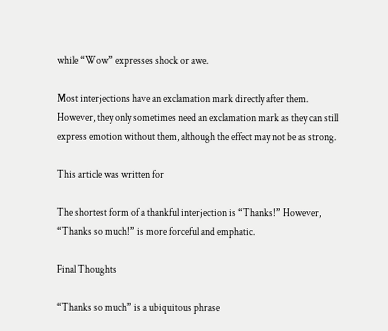while “Wow” expresses shock or awe.

Most interjections have an exclamation mark directly after them. However, they only sometimes need an exclamation mark as they can still express emotion without them, although the effect may not be as strong.

This article was written for

The shortest form of a thankful interjection is “Thanks!” However, “Thanks so much!” is more forceful and emphatic.

Final Thoughts

“Thanks so much” is a ubiquitous phrase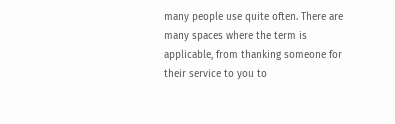many people use quite often. There are many spaces where the term is applicable, from thanking someone for their service to you to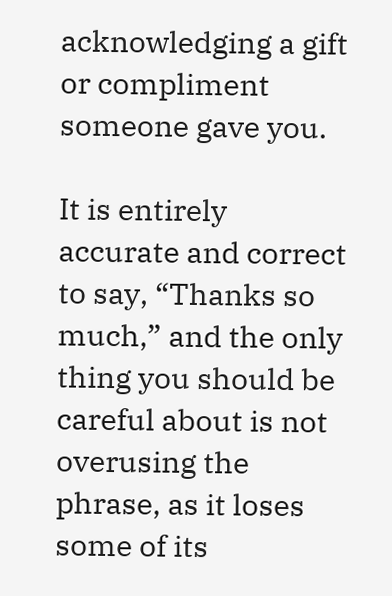acknowledging a gift or compliment someone gave you.

It is entirely accurate and correct to say, “Thanks so much,” and the only thing you should be careful about is not overusing the phrase, as it loses some of its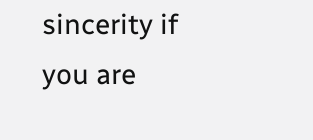sincerity if you are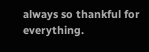always so thankful for everything.